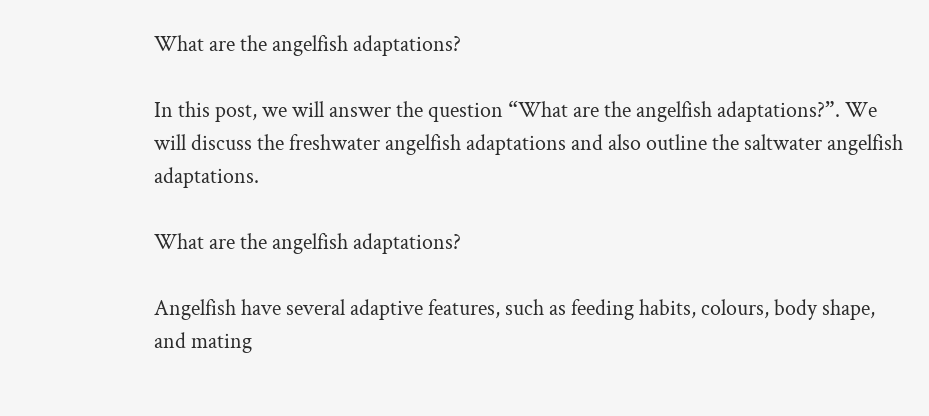What are the angelfish adaptations?

In this post, we will answer the question “What are the angelfish adaptations?”. We will discuss the freshwater angelfish adaptations and also outline the saltwater angelfish adaptations.

What are the angelfish adaptations?

Angelfish have several adaptive features, such as feeding habits, colours, body shape, and mating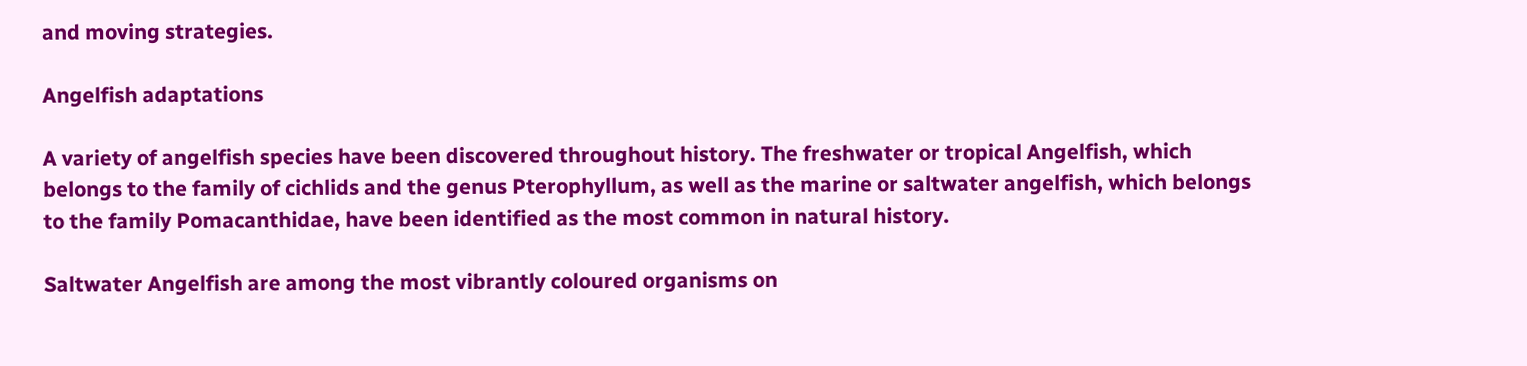and moving strategies.

Angelfish adaptations

A variety of angelfish species have been discovered throughout history. The freshwater or tropical Angelfish, which belongs to the family of cichlids and the genus Pterophyllum, as well as the marine or saltwater angelfish, which belongs to the family Pomacanthidae, have been identified as the most common in natural history.

Saltwater Angelfish are among the most vibrantly coloured organisms on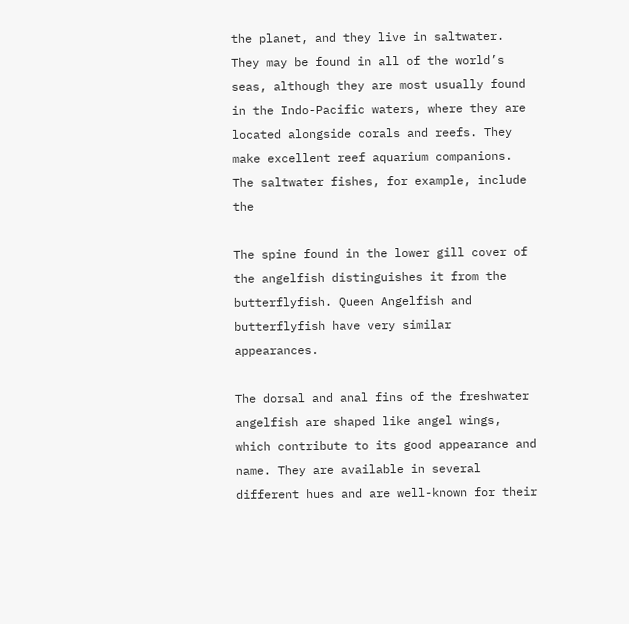the planet, and they live in saltwater. They may be found in all of the world’s seas, although they are most usually found in the Indo-Pacific waters, where they are located alongside corals and reefs. They make excellent reef aquarium companions. The saltwater fishes, for example, include the

The spine found in the lower gill cover of the angelfish distinguishes it from the butterflyfish. Queen Angelfish and butterflyfish have very similar appearances.

The dorsal and anal fins of the freshwater angelfish are shaped like angel wings, which contribute to its good appearance and name. They are available in several different hues and are well-known for their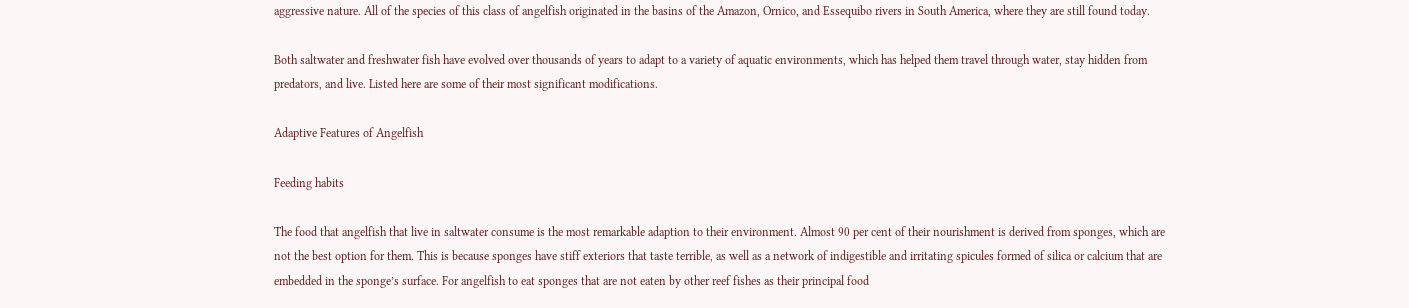aggressive nature. All of the species of this class of angelfish originated in the basins of the Amazon, Ornico, and Essequibo rivers in South America, where they are still found today.

Both saltwater and freshwater fish have evolved over thousands of years to adapt to a variety of aquatic environments, which has helped them travel through water, stay hidden from predators, and live. Listed here are some of their most significant modifications.

Adaptive Features of Angelfish

Feeding habits

The food that angelfish that live in saltwater consume is the most remarkable adaption to their environment. Almost 90 per cent of their nourishment is derived from sponges, which are not the best option for them. This is because sponges have stiff exteriors that taste terrible, as well as a network of indigestible and irritating spicules formed of silica or calcium that are embedded in the sponge’s surface. For angelfish to eat sponges that are not eaten by other reef fishes as their principal food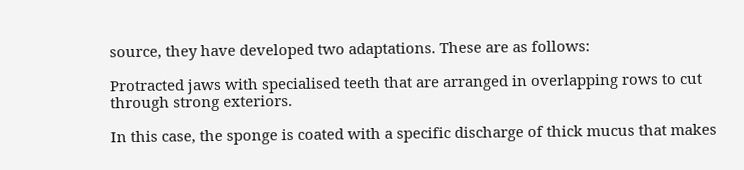source, they have developed two adaptations. These are as follows:

Protracted jaws with specialised teeth that are arranged in overlapping rows to cut through strong exteriors.

In this case, the sponge is coated with a specific discharge of thick mucus that makes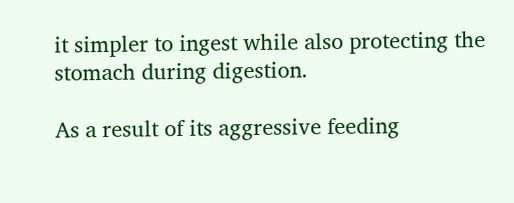it simpler to ingest while also protecting the stomach during digestion.

As a result of its aggressive feeding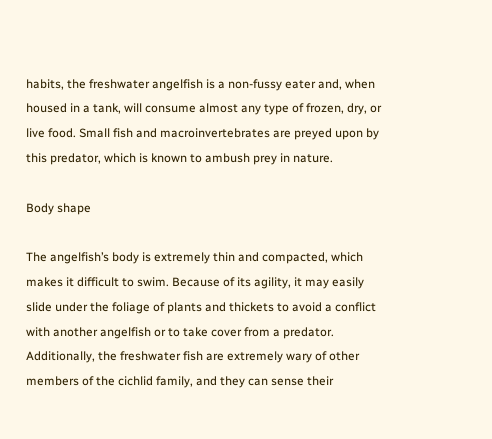habits, the freshwater angelfish is a non-fussy eater and, when housed in a tank, will consume almost any type of frozen, dry, or live food. Small fish and macroinvertebrates are preyed upon by this predator, which is known to ambush prey in nature.

Body shape

The angelfish’s body is extremely thin and compacted, which makes it difficult to swim. Because of its agility, it may easily slide under the foliage of plants and thickets to avoid a conflict with another angelfish or to take cover from a predator. Additionally, the freshwater fish are extremely wary of other members of the cichlid family, and they can sense their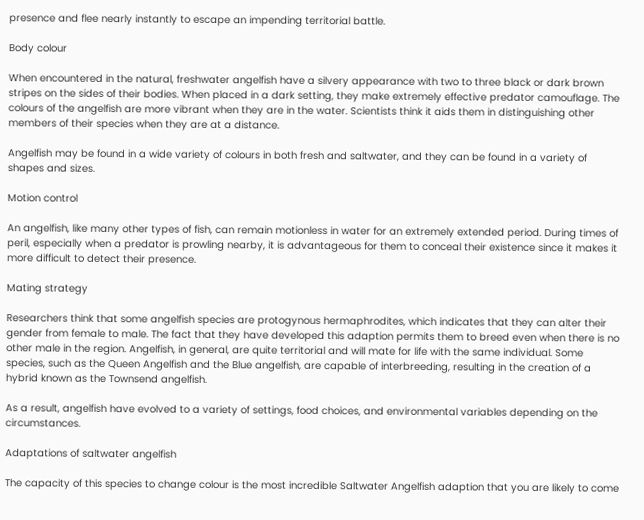presence and flee nearly instantly to escape an impending territorial battle.

Body colour

When encountered in the natural, freshwater angelfish have a silvery appearance with two to three black or dark brown stripes on the sides of their bodies. When placed in a dark setting, they make extremely effective predator camouflage. The colours of the angelfish are more vibrant when they are in the water. Scientists think it aids them in distinguishing other members of their species when they are at a distance.

Angelfish may be found in a wide variety of colours in both fresh and saltwater, and they can be found in a variety of shapes and sizes.

Motion control

An angelfish, like many other types of fish, can remain motionless in water for an extremely extended period. During times of peril, especially when a predator is prowling nearby, it is advantageous for them to conceal their existence since it makes it more difficult to detect their presence.

Mating strategy

Researchers think that some angelfish species are protogynous hermaphrodites, which indicates that they can alter their gender from female to male. The fact that they have developed this adaption permits them to breed even when there is no other male in the region. Angelfish, in general, are quite territorial and will mate for life with the same individual. Some species, such as the Queen Angelfish and the Blue angelfish, are capable of interbreeding, resulting in the creation of a hybrid known as the Townsend angelfish.

As a result, angelfish have evolved to a variety of settings, food choices, and environmental variables depending on the circumstances.

Adaptations of saltwater angelfish

The capacity of this species to change colour is the most incredible Saltwater Angelfish adaption that you are likely to come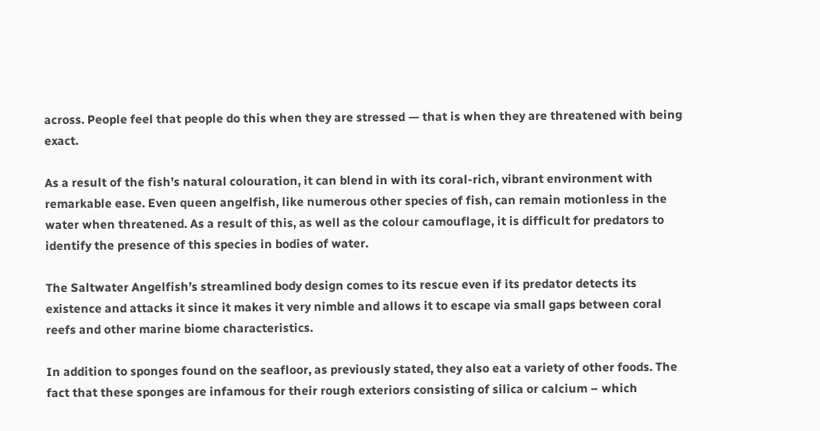across. People feel that people do this when they are stressed — that is when they are threatened with being exact.

As a result of the fish’s natural colouration, it can blend in with its coral-rich, vibrant environment with remarkable ease. Even queen angelfish, like numerous other species of fish, can remain motionless in the water when threatened. As a result of this, as well as the colour camouflage, it is difficult for predators to identify the presence of this species in bodies of water.

The Saltwater Angelfish’s streamlined body design comes to its rescue even if its predator detects its existence and attacks it since it makes it very nimble and allows it to escape via small gaps between coral reefs and other marine biome characteristics.

In addition to sponges found on the seafloor, as previously stated, they also eat a variety of other foods. The fact that these sponges are infamous for their rough exteriors consisting of silica or calcium – which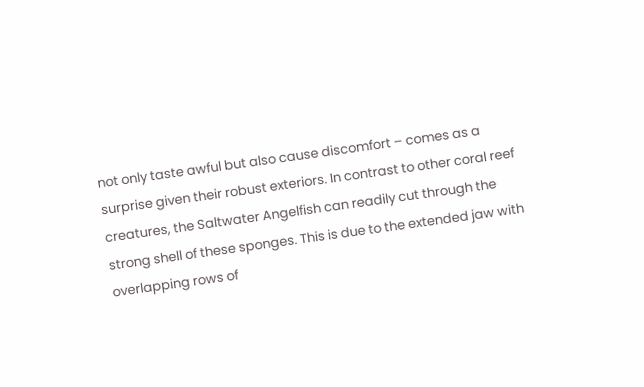not only taste awful but also cause discomfort – comes as a surprise given their robust exteriors. In contrast to other coral reef creatures, the Saltwater Angelfish can readily cut through the strong shell of these sponges. This is due to the extended jaw with overlapping rows of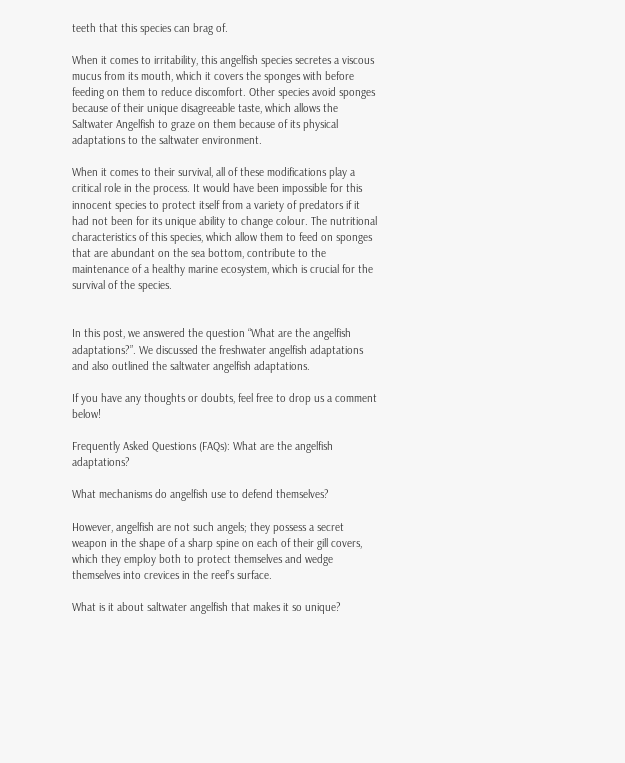teeth that this species can brag of.

When it comes to irritability, this angelfish species secretes a viscous mucus from its mouth, which it covers the sponges with before feeding on them to reduce discomfort. Other species avoid sponges because of their unique disagreeable taste, which allows the Saltwater Angelfish to graze on them because of its physical adaptations to the saltwater environment.

When it comes to their survival, all of these modifications play a critical role in the process. It would have been impossible for this innocent species to protect itself from a variety of predators if it had not been for its unique ability to change colour. The nutritional characteristics of this species, which allow them to feed on sponges that are abundant on the sea bottom, contribute to the maintenance of a healthy marine ecosystem, which is crucial for the survival of the species.


In this post, we answered the question “What are the angelfish adaptations?”. We discussed the freshwater angelfish adaptations and also outlined the saltwater angelfish adaptations.

If you have any thoughts or doubts, feel free to drop us a comment below!

Frequently Asked Questions (FAQs): What are the angelfish adaptations?

What mechanisms do angelfish use to defend themselves?

However, angelfish are not such angels; they possess a secret weapon in the shape of a sharp spine on each of their gill covers, which they employ both to protect themselves and wedge themselves into crevices in the reef’s surface.

What is it about saltwater angelfish that makes it so unique?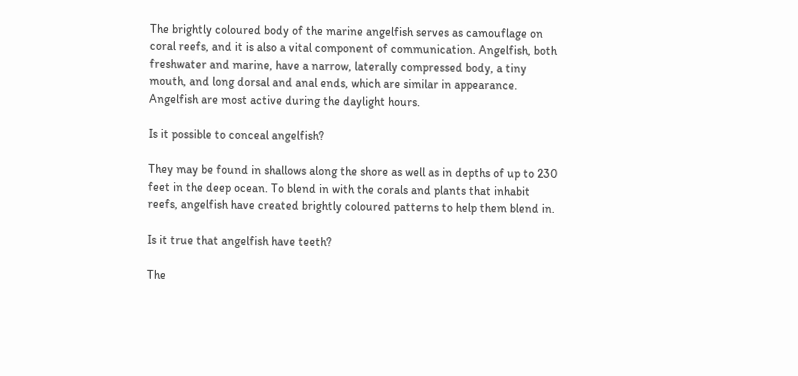The brightly coloured body of the marine angelfish serves as camouflage on coral reefs, and it is also a vital component of communication. Angelfish, both freshwater and marine, have a narrow, laterally compressed body, a tiny mouth, and long dorsal and anal ends, which are similar in appearance. Angelfish are most active during the daylight hours.

Is it possible to conceal angelfish?

They may be found in shallows along the shore as well as in depths of up to 230 feet in the deep ocean. To blend in with the corals and plants that inhabit reefs, angelfish have created brightly coloured patterns to help them blend in.

Is it true that angelfish have teeth?

The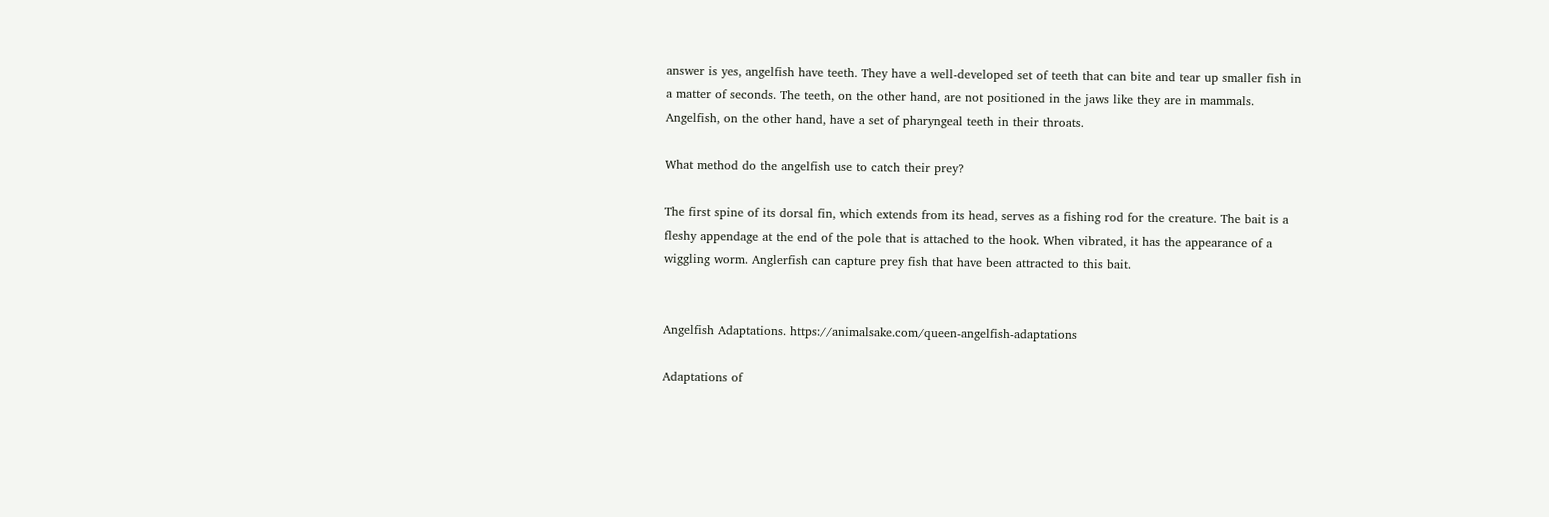answer is yes, angelfish have teeth. They have a well-developed set of teeth that can bite and tear up smaller fish in a matter of seconds. The teeth, on the other hand, are not positioned in the jaws like they are in mammals. Angelfish, on the other hand, have a set of pharyngeal teeth in their throats.

What method do the angelfish use to catch their prey?

The first spine of its dorsal fin, which extends from its head, serves as a fishing rod for the creature. The bait is a fleshy appendage at the end of the pole that is attached to the hook. When vibrated, it has the appearance of a wiggling worm. Anglerfish can capture prey fish that have been attracted to this bait.


Angelfish Adaptations. https://animalsake.com/queen-angelfish-adaptations

Adaptations of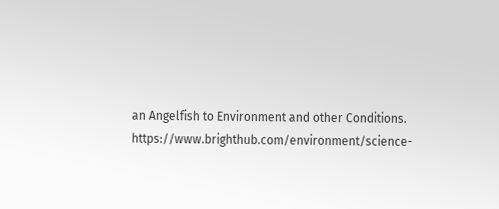an Angelfish to Environment and other Conditions. https://www.brighthub.com/environment/science-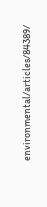environmental/articles/84389/